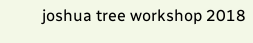joshua tree workshop 2018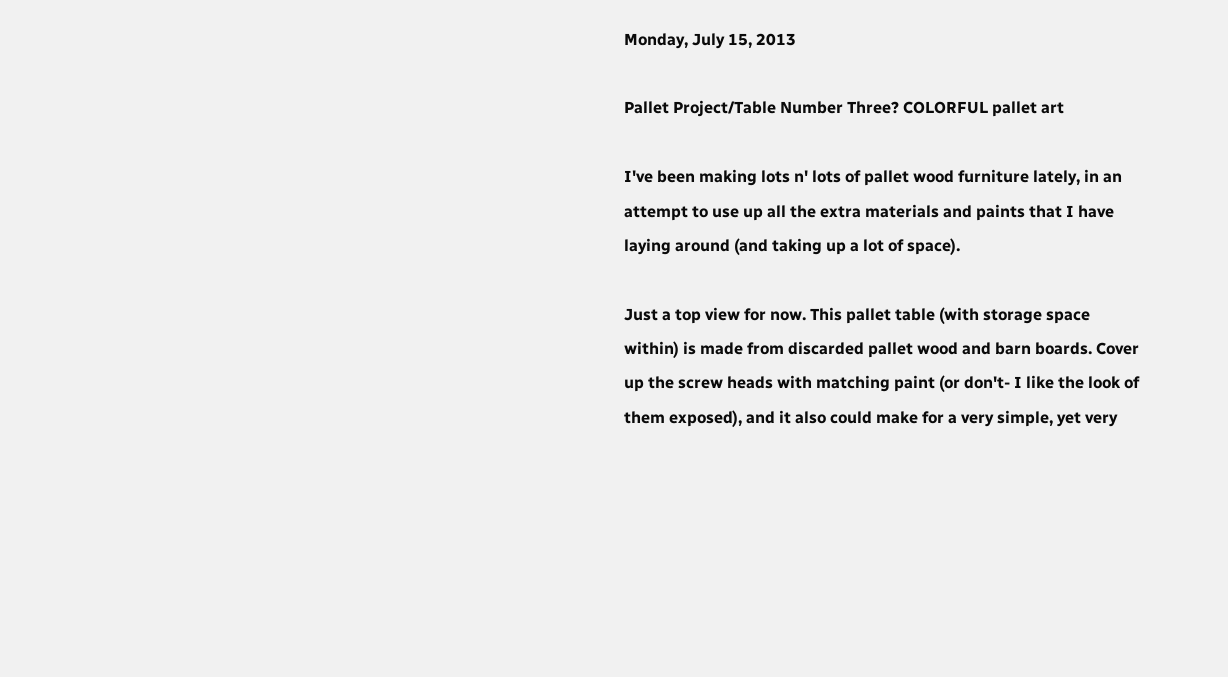Monday, July 15, 2013

Pallet Project/Table Number Three? COLORFUL pallet art

I've been making lots n' lots of pallet wood furniture lately, in an attempt to use up all the extra materials and paints that I have laying around (and taking up a lot of space).

Just a top view for now. This pallet table (with storage space within) is made from discarded pallet wood and barn boards. Cover up the screw heads with matching paint (or don't- I like the look of them exposed), and it also could make for a very simple, yet very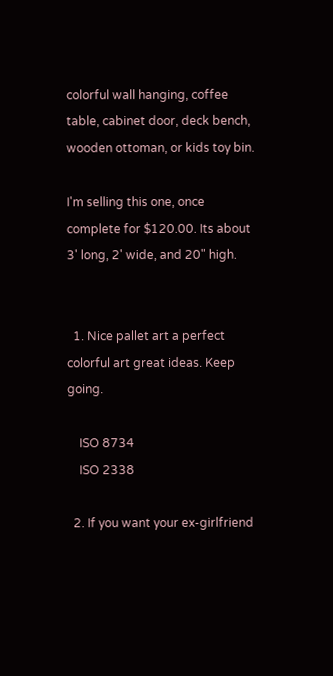colorful wall hanging, coffee table, cabinet door, deck bench, wooden ottoman, or kids toy bin.

I'm selling this one, once complete for $120.00. Its about 3' long, 2' wide, and 20" high.


  1. Nice pallet art a perfect colorful art great ideas. Keep going.

    ISO 8734
    ISO 2338

  2. If you want your ex-girlfriend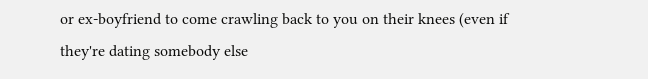or ex-boyfriend to come crawling back to you on their knees (even if they're dating somebody else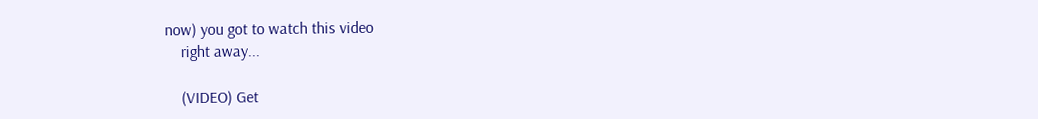now) you got to watch this video
    right away...

    (VIDEO) Get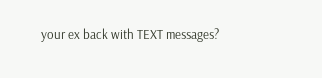your ex back with TEXT messages?